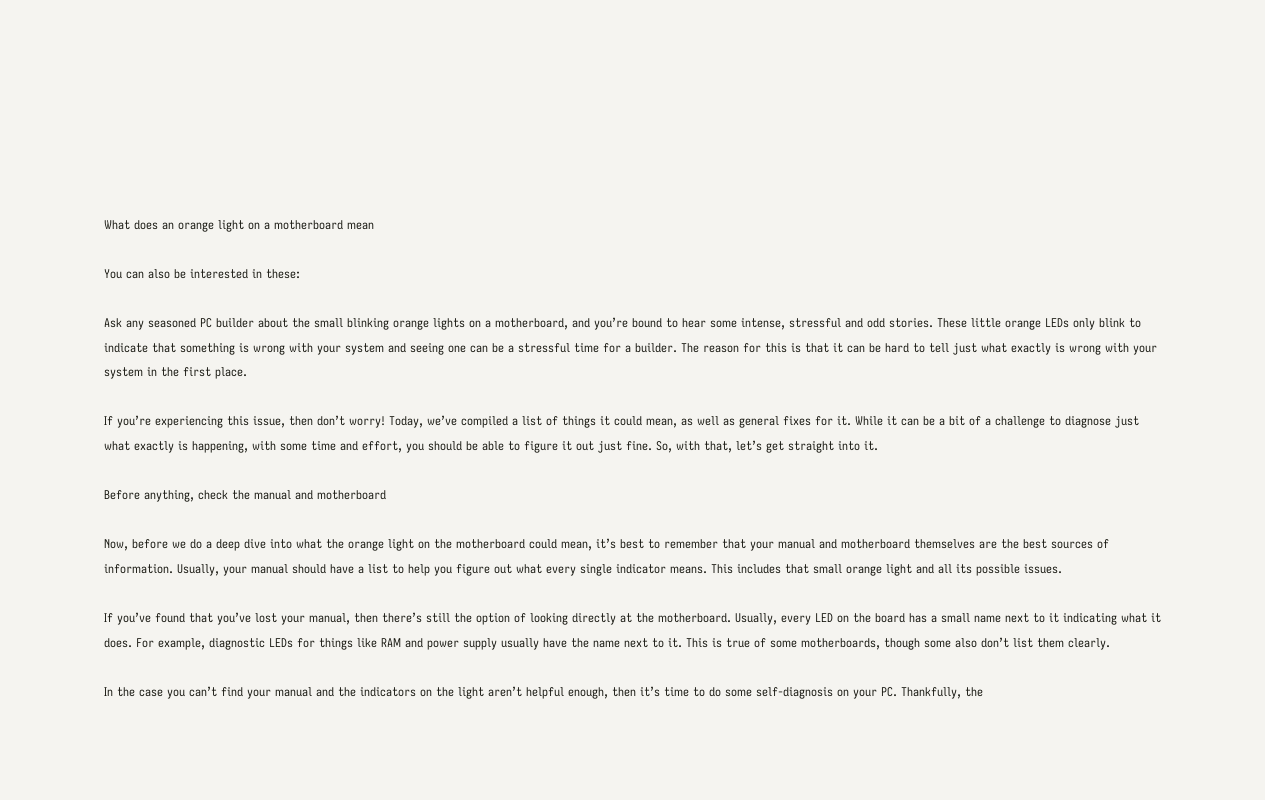What does an orange light on a motherboard mean

You can also be interested in these:

Ask any seasoned PC builder about the small blinking orange lights on a motherboard, and you’re bound to hear some intense, stressful and odd stories. These little orange LEDs only blink to indicate that something is wrong with your system and seeing one can be a stressful time for a builder. The reason for this is that it can be hard to tell just what exactly is wrong with your system in the first place.

If you’re experiencing this issue, then don’t worry! Today, we’ve compiled a list of things it could mean, as well as general fixes for it. While it can be a bit of a challenge to diagnose just what exactly is happening, with some time and effort, you should be able to figure it out just fine. So, with that, let’s get straight into it.

Before anything, check the manual and motherboard

Now, before we do a deep dive into what the orange light on the motherboard could mean, it’s best to remember that your manual and motherboard themselves are the best sources of information. Usually, your manual should have a list to help you figure out what every single indicator means. This includes that small orange light and all its possible issues.

If you’ve found that you’ve lost your manual, then there’s still the option of looking directly at the motherboard. Usually, every LED on the board has a small name next to it indicating what it does. For example, diagnostic LEDs for things like RAM and power supply usually have the name next to it. This is true of some motherboards, though some also don’t list them clearly.

In the case you can’t find your manual and the indicators on the light aren’t helpful enough, then it’s time to do some self-diagnosis on your PC. Thankfully, the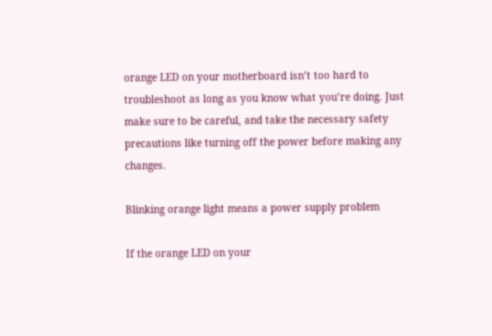orange LED on your motherboard isn’t too hard to troubleshoot as long as you know what you’re doing. Just make sure to be careful, and take the necessary safety precautions like turning off the power before making any changes.

Blinking orange light means a power supply problem

If the orange LED on your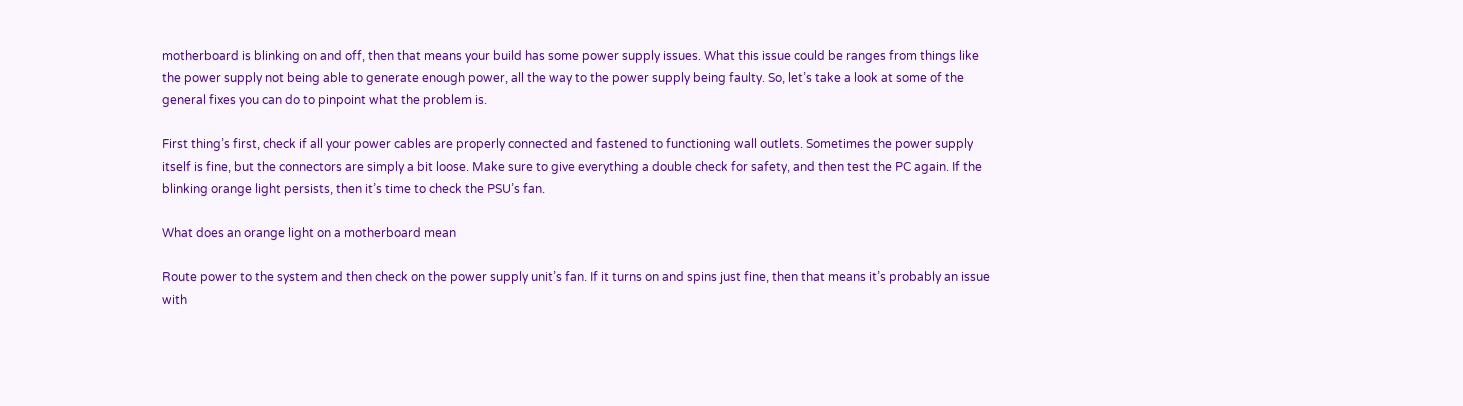motherboard is blinking on and off, then that means your build has some power supply issues. What this issue could be ranges from things like the power supply not being able to generate enough power, all the way to the power supply being faulty. So, let’s take a look at some of the general fixes you can do to pinpoint what the problem is.

First thing’s first, check if all your power cables are properly connected and fastened to functioning wall outlets. Sometimes the power supply itself is fine, but the connectors are simply a bit loose. Make sure to give everything a double check for safety, and then test the PC again. If the blinking orange light persists, then it’s time to check the PSU’s fan.

What does an orange light on a motherboard mean

Route power to the system and then check on the power supply unit’s fan. If it turns on and spins just fine, then that means it’s probably an issue with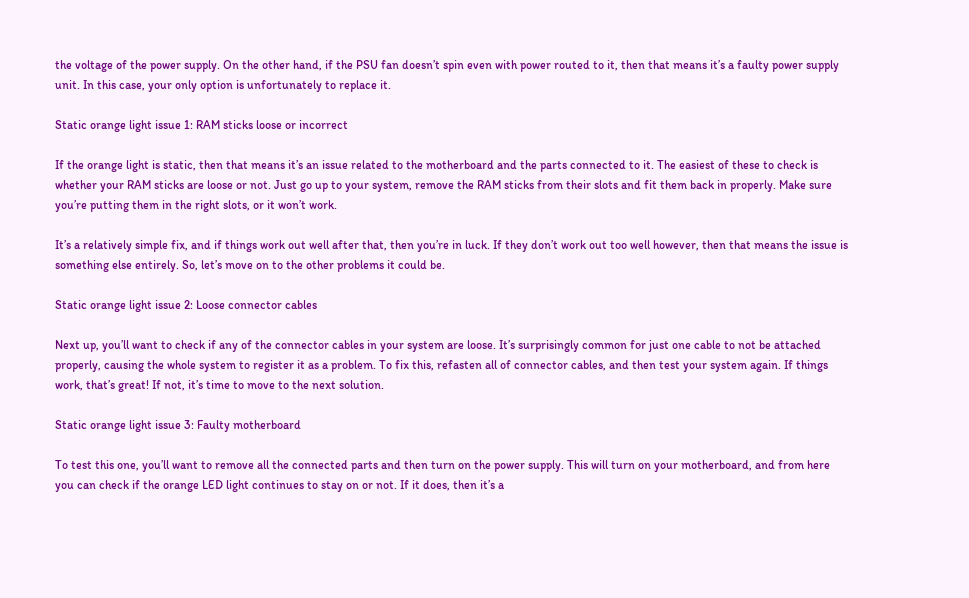the voltage of the power supply. On the other hand, if the PSU fan doesn’t spin even with power routed to it, then that means it’s a faulty power supply unit. In this case, your only option is unfortunately to replace it.

Static orange light issue 1: RAM sticks loose or incorrect

If the orange light is static, then that means it’s an issue related to the motherboard and the parts connected to it. The easiest of these to check is whether your RAM sticks are loose or not. Just go up to your system, remove the RAM sticks from their slots and fit them back in properly. Make sure you’re putting them in the right slots, or it won’t work.

It’s a relatively simple fix, and if things work out well after that, then you’re in luck. If they don’t work out too well however, then that means the issue is something else entirely. So, let’s move on to the other problems it could be.

Static orange light issue 2: Loose connector cables

Next up, you’ll want to check if any of the connector cables in your system are loose. It’s surprisingly common for just one cable to not be attached properly, causing the whole system to register it as a problem. To fix this, refasten all of connector cables, and then test your system again. If things work, that’s great! If not, it’s time to move to the next solution.

Static orange light issue 3: Faulty motherboard

To test this one, you’ll want to remove all the connected parts and then turn on the power supply. This will turn on your motherboard, and from here you can check if the orange LED light continues to stay on or not. If it does, then it’s a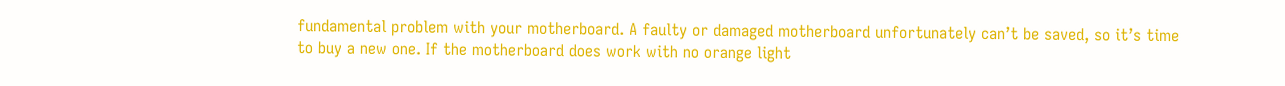fundamental problem with your motherboard. A faulty or damaged motherboard unfortunately can’t be saved, so it’s time to buy a new one. If the motherboard does work with no orange light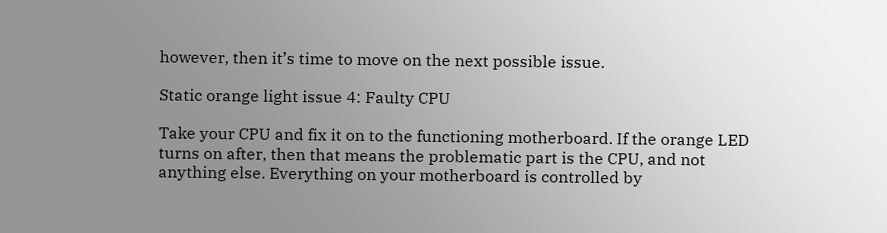however, then it’s time to move on the next possible issue.

Static orange light issue 4: Faulty CPU

Take your CPU and fix it on to the functioning motherboard. If the orange LED turns on after, then that means the problematic part is the CPU, and not anything else. Everything on your motherboard is controlled by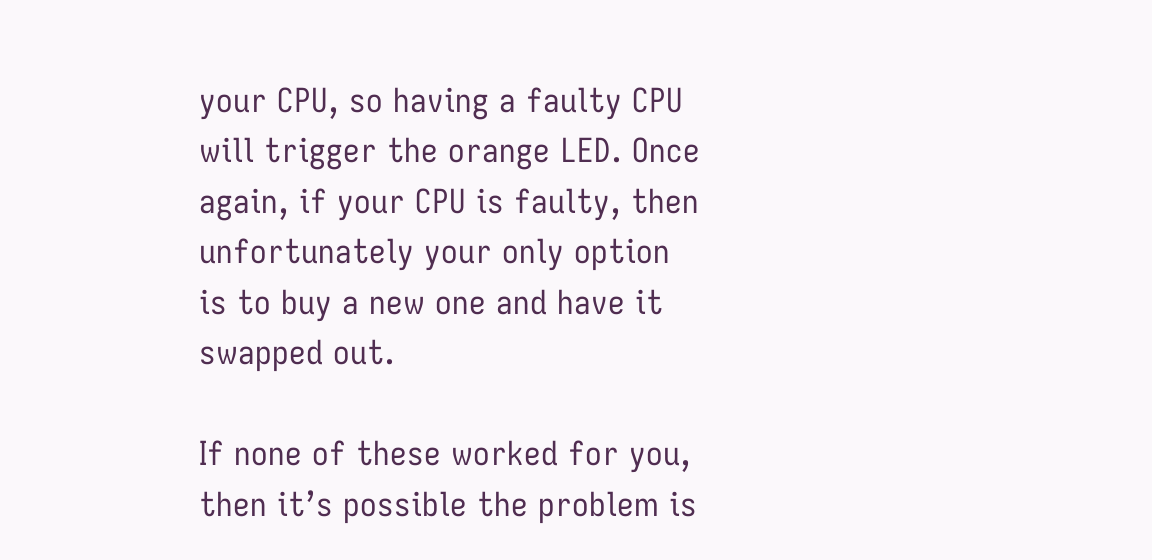your CPU, so having a faulty CPU will trigger the orange LED. Once again, if your CPU is faulty, then unfortunately your only option is to buy a new one and have it swapped out.

If none of these worked for you, then it’s possible the problem is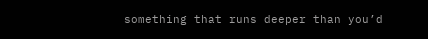something that runs deeper than you’d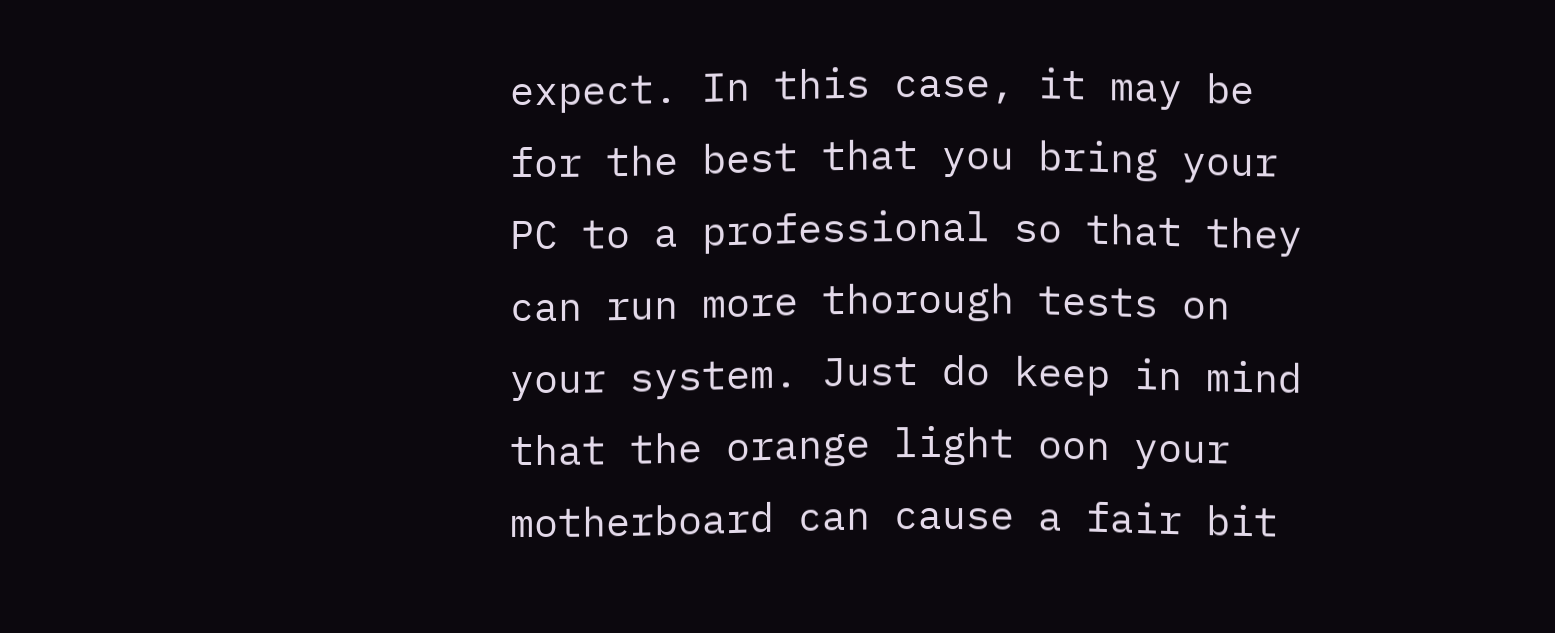expect. In this case, it may be for the best that you bring your PC to a professional so that they can run more thorough tests on your system. Just do keep in mind that the orange light oon your motherboard can cause a fair bit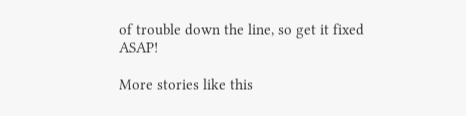of trouble down the line, so get it fixed ASAP!

More stories like this